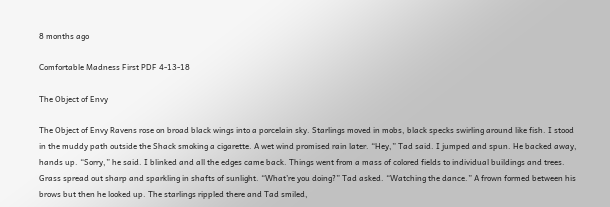8 months ago

Comfortable Madness First PDF 4-13-18

The Object of Envy

The Object of Envy Ravens rose on broad black wings into a porcelain sky. Starlings moved in mobs, black specks swirling around like fish. I stood in the muddy path outside the Shack smoking a cigarette. A wet wind promised rain later. “Hey,” Tad said. I jumped and spun. He backed away, hands up. “Sorry,” he said. I blinked and all the edges came back. Things went from a mass of colored fields to individual buildings and trees. Grass spread out sharp and sparkling in shafts of sunlight. “What’re you doing?” Tad asked. “Watching the dance.” A frown formed between his brows but then he looked up. The starlings rippled there and Tad smiled,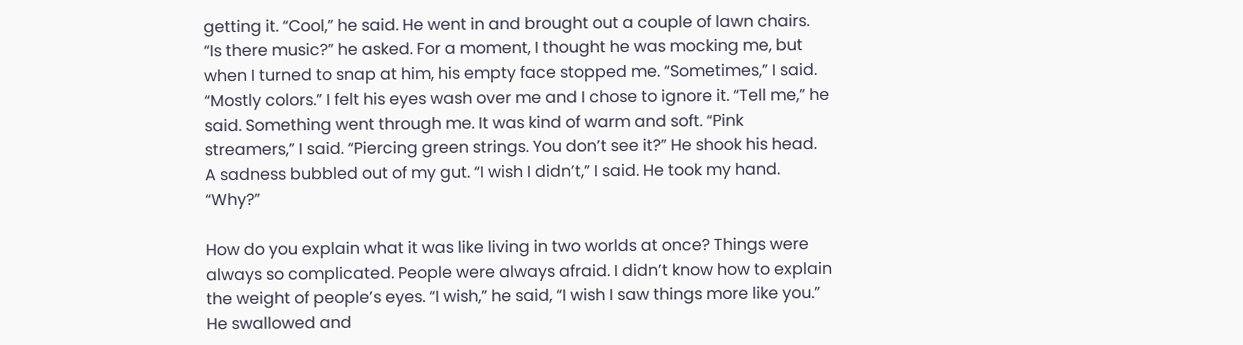getting it. “Cool,” he said. He went in and brought out a couple of lawn chairs. “Is there music?” he asked. For a moment, I thought he was mocking me, but when I turned to snap at him, his empty face stopped me. “Sometimes,” I said. “Mostly colors.” I felt his eyes wash over me and I chose to ignore it. “Tell me,” he said. Something went through me. It was kind of warm and soft. “Pink streamers,” I said. “Piercing green strings. You don’t see it?” He shook his head. A sadness bubbled out of my gut. “I wish I didn’t,” I said. He took my hand. “Why?”

How do you explain what it was like living in two worlds at once? Things were always so complicated. People were always afraid. I didn’t know how to explain the weight of people’s eyes. “I wish,” he said, “I wish I saw things more like you.” He swallowed and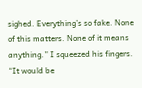sighed. Everything’s so fake. None of this matters. None of it means anything.” I squeezed his fingers. “It would be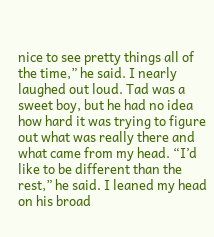nice to see pretty things all of the time,” he said. I nearly laughed out loud. Tad was a sweet boy, but he had no idea how hard it was trying to figure out what was really there and what came from my head. “I’d like to be different than the rest,” he said. I leaned my head on his broad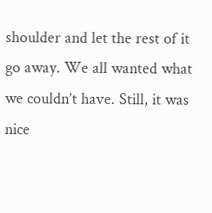shoulder and let the rest of it go away. We all wanted what we couldn’t have. Still, it was nice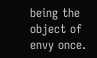being the object of envy once.